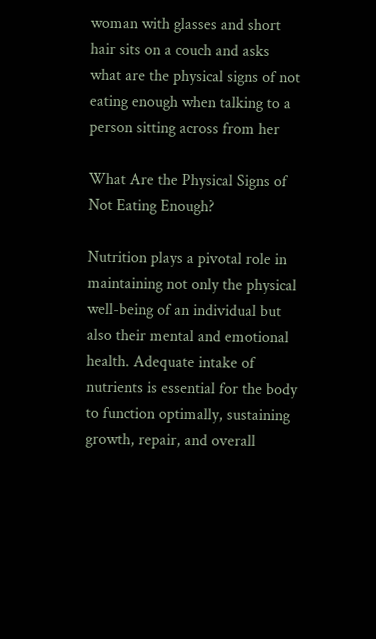woman with glasses and short hair sits on a couch and asks what are the physical signs of not eating enough when talking to a person sitting across from her

What Are the Physical Signs of Not Eating Enough?

Nutrition plays a pivotal role in maintaining not only the physical well-being of an individual but also their mental and emotional health. Adequate intake of nutrients is essential for the body to function optimally, sustaining growth, repair, and overall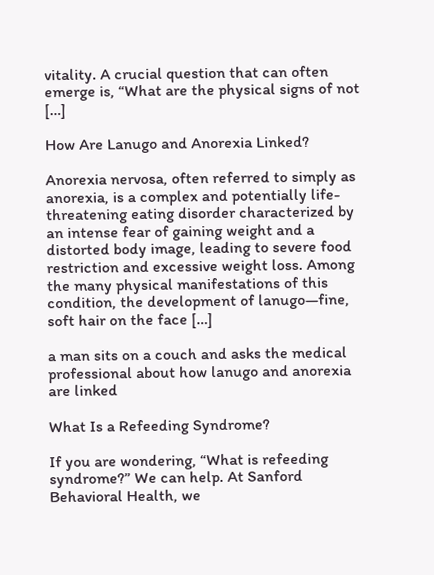vitality. A crucial question that can often emerge is, “What are the physical signs of not […]

How Are Lanugo and Anorexia Linked?

Anorexia nervosa, often referred to simply as anorexia, is a complex and potentially life-threatening eating disorder characterized by an intense fear of gaining weight and a distorted body image, leading to severe food restriction and excessive weight loss. Among the many physical manifestations of this condition, the development of lanugo—fine, soft hair on the face […]

a man sits on a couch and asks the medical professional about how lanugo and anorexia are linked

What Is a Refeeding Syndrome?

If you are wondering, “What is refeeding syndrome?” We can help. At Sanford Behavioral Health, we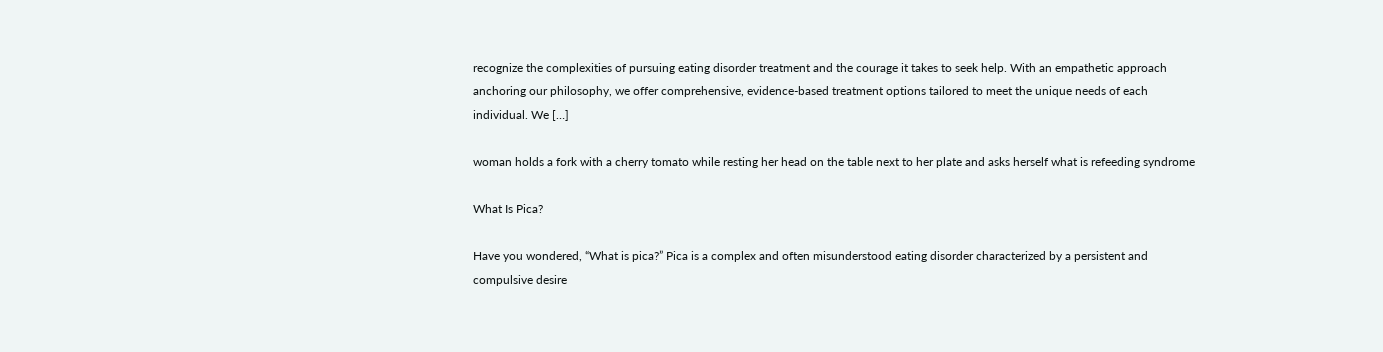recognize the complexities of pursuing eating disorder treatment and the courage it takes to seek help. With an empathetic approach anchoring our philosophy, we offer comprehensive, evidence-based treatment options tailored to meet the unique needs of each individual. We […]

woman holds a fork with a cherry tomato while resting her head on the table next to her plate and asks herself what is refeeding syndrome

What Is Pica?

Have you wondered, “What is pica?” Pica is a complex and often misunderstood eating disorder characterized by a persistent and compulsive desire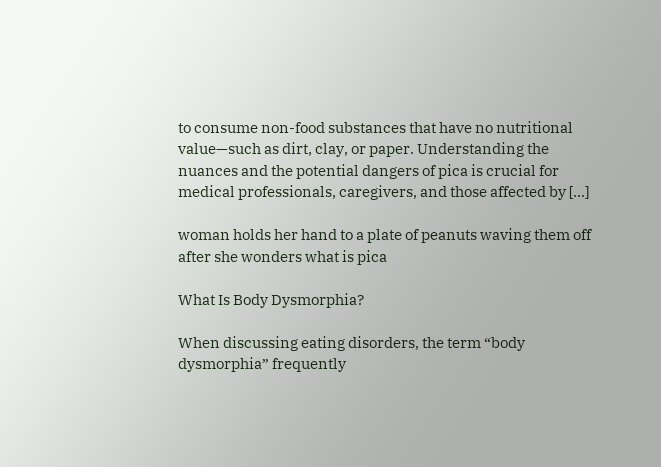to consume non-food substances that have no nutritional value—such as dirt, clay, or paper. Understanding the nuances and the potential dangers of pica is crucial for medical professionals, caregivers, and those affected by […]

woman holds her hand to a plate of peanuts waving them off after she wonders what is pica

What Is Body Dysmorphia?

When discussing eating disorders, the term “body dysmorphia” frequently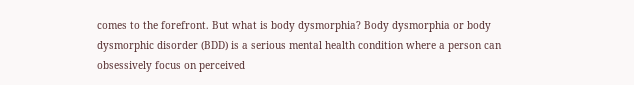comes to the forefront. But what is body dysmorphia? Body dysmorphia or body dysmorphic disorder (BDD) is a serious mental health condition where a person can obsessively focus on perceived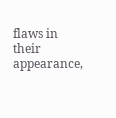flaws in their appearance,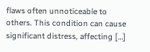flaws often unnoticeable to others. This condition can cause significant distress, affecting […]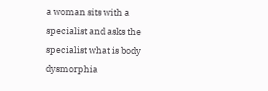a woman sits with a specialist and asks the specialist what is body dysmorphia